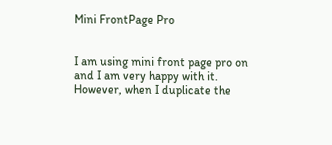Mini FrontPage Pro


I am using mini front page pro on and I am very happy with it. However, when I duplicate the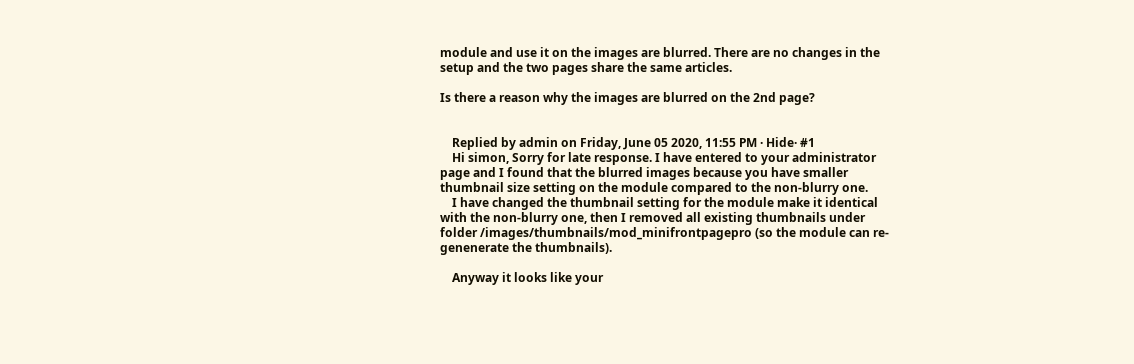module and use it on the images are blurred. There are no changes in the setup and the two pages share the same articles.

Is there a reason why the images are blurred on the 2nd page?


    Replied by admin on Friday, June 05 2020, 11:55 PM · Hide· #1
    Hi simon, Sorry for late response. I have entered to your administrator page and I found that the blurred images because you have smaller thumbnail size setting on the module compared to the non-blurry one.
    I have changed the thumbnail setting for the module make it identical with the non-blurry one, then I removed all existing thumbnails under folder /images/thumbnails/mod_minifrontpagepro (so the module can re-genenerate the thumbnails).

    Anyway it looks like your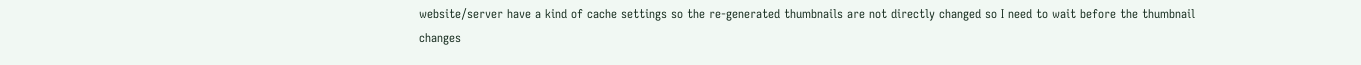website/server have a kind of cache settings so the re-generated thumbnails are not directly changed so I need to wait before the thumbnail changes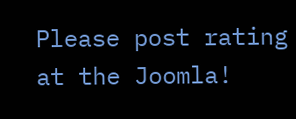Please post rating at the Joomla!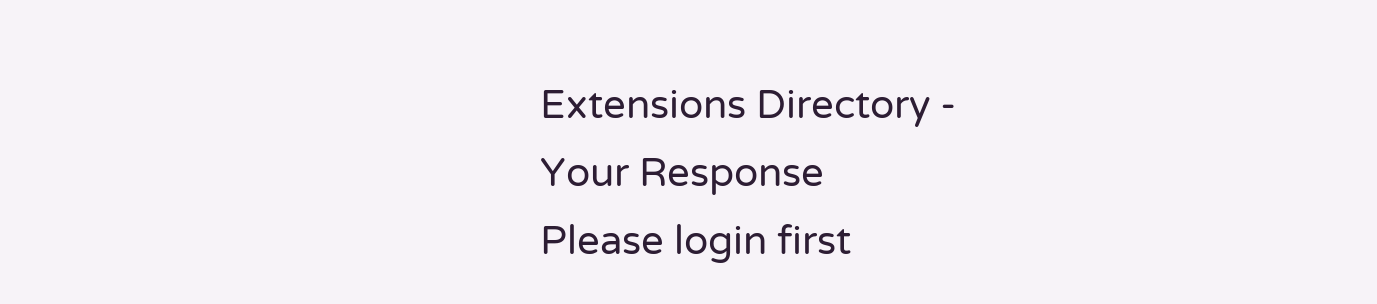Extensions Directory -
Your Response
Please login first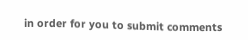in order for you to submit comments